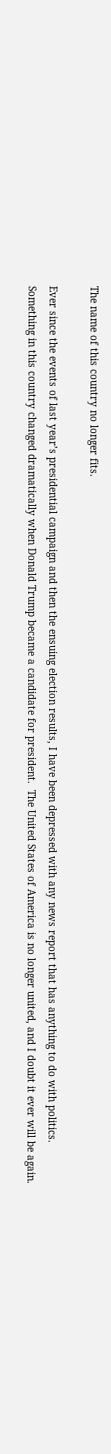The name of this country no longer fits.

Ever since the events of last year’s presidential campaign and then the ensuing election results, I have been depressed with any news report that has anything to do with politics.  Something in this country changed dramatically when Donald Trump became a candidate for president.  The United States of America is no longer united, and I doubt it ever will be again.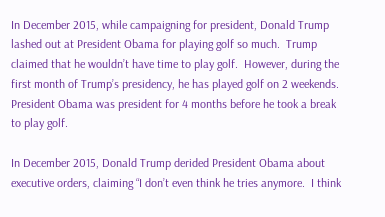In December 2015, while campaigning for president, Donald Trump lashed out at President Obama for playing golf so much.  Trump claimed that he wouldn’t have time to play golf.  However, during the first month of Trump’s presidency, he has played golf on 2 weekends.  President Obama was president for 4 months before he took a break to play golf.

In December 2015, Donald Trump derided President Obama about executive orders, claiming “I don’t even think he tries anymore.  I think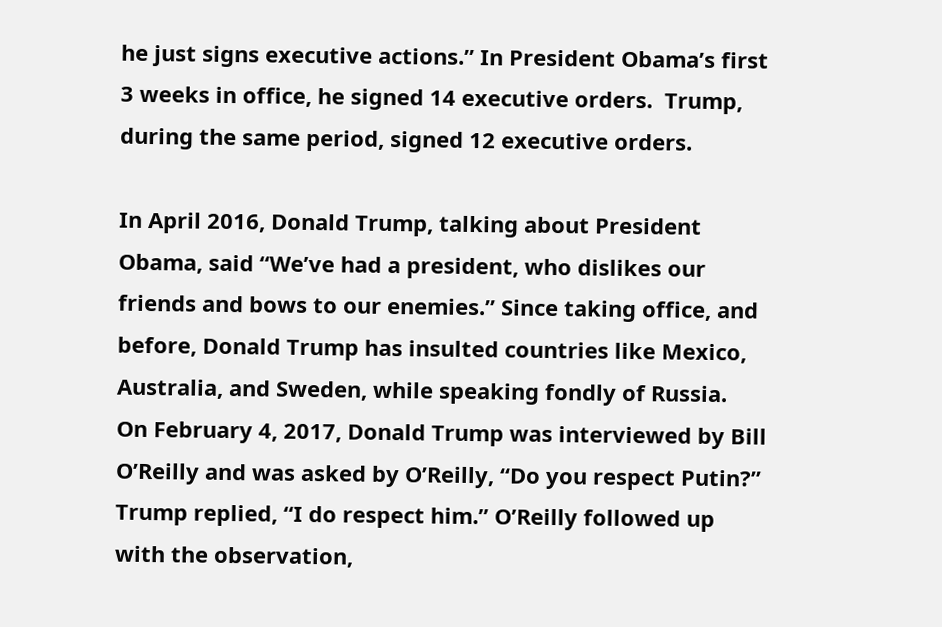he just signs executive actions.” In President Obama’s first 3 weeks in office, he signed 14 executive orders.  Trump, during the same period, signed 12 executive orders.

In April 2016, Donald Trump, talking about President Obama, said “We’ve had a president, who dislikes our friends and bows to our enemies.” Since taking office, and before, Donald Trump has insulted countries like Mexico, Australia, and Sweden, while speaking fondly of Russia.  On February 4, 2017, Donald Trump was interviewed by Bill O’Reilly and was asked by O’Reilly, “Do you respect Putin?” Trump replied, “I do respect him.” O’Reilly followed up with the observation,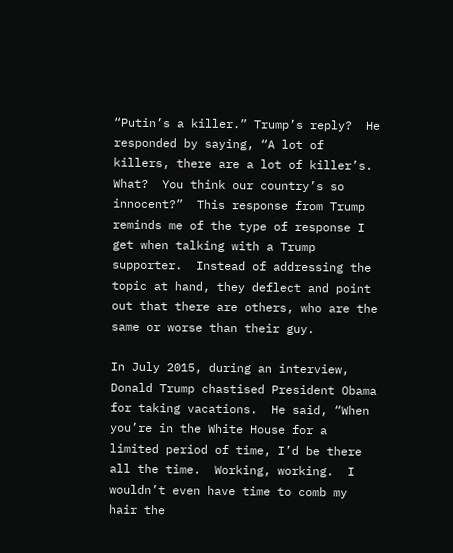“Putin’s a killer.” Trump’s reply?  He responded by saying, “A lot of killers, there are a lot of killer’s.  What?  You think our country’s so innocent?”  This response from Trump reminds me of the type of response I get when talking with a Trump supporter.  Instead of addressing the topic at hand, they deflect and point out that there are others, who are the same or worse than their guy.

In July 2015, during an interview, Donald Trump chastised President Obama for taking vacations.  He said, “When you’re in the White House for a limited period of time, I’d be there all the time.  Working, working.  I wouldn’t even have time to comb my hair the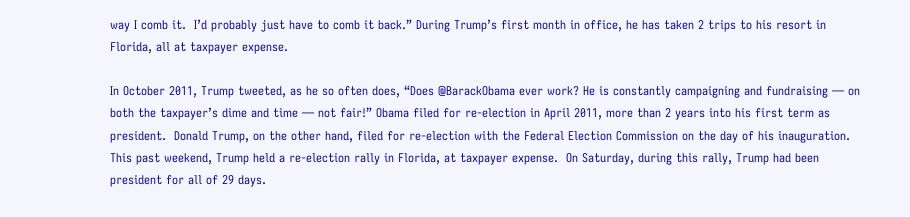way I comb it.  I’d probably just have to comb it back.” During Trump’s first month in office, he has taken 2 trips to his resort in Florida, all at taxpayer expense.

In October 2011, Trump tweeted, as he so often does, “Does @BarackObama ever work? He is constantly campaigning and fundraising — on both the taxpayer’s dime and time — not fair!” Obama filed for re-election in April 2011, more than 2 years into his first term as president.  Donald Trump, on the other hand, filed for re-election with the Federal Election Commission on the day of his inauguration.  This past weekend, Trump held a re-election rally in Florida, at taxpayer expense.  On Saturday, during this rally, Trump had been president for all of 29 days.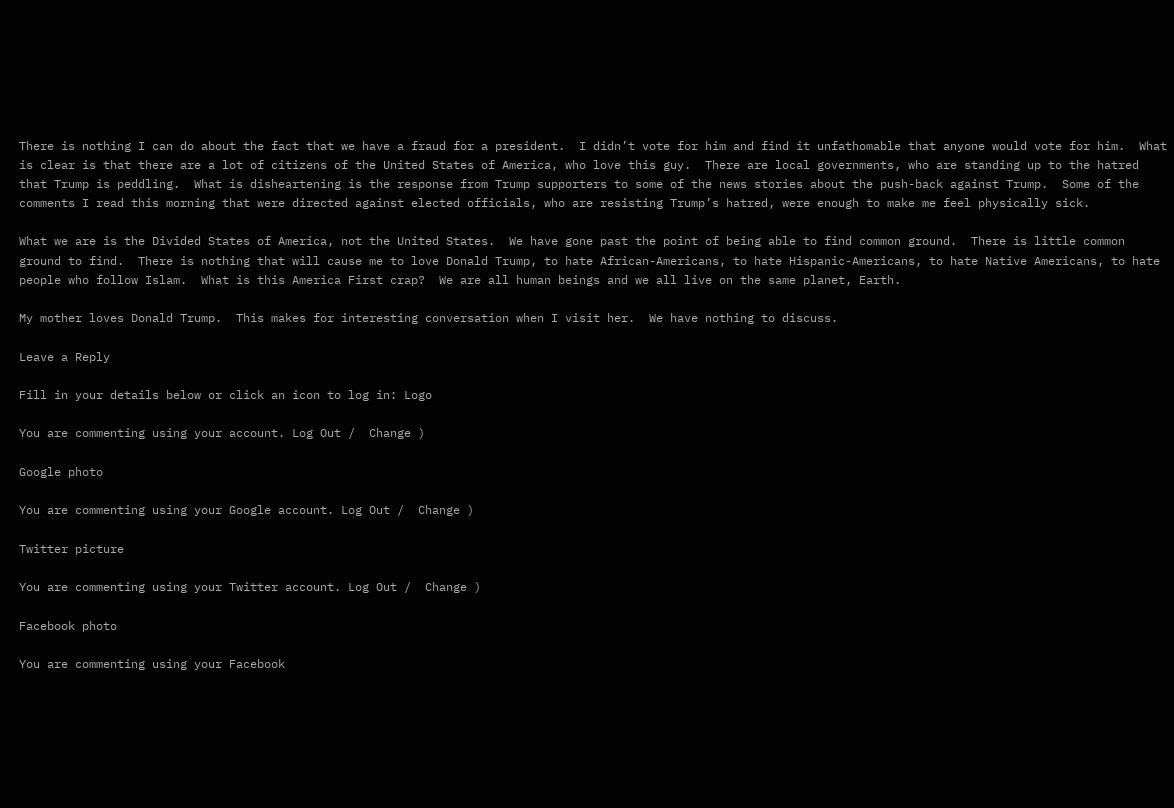There is nothing I can do about the fact that we have a fraud for a president.  I didn’t vote for him and find it unfathomable that anyone would vote for him.  What is clear is that there are a lot of citizens of the United States of America, who love this guy.  There are local governments, who are standing up to the hatred that Trump is peddling.  What is disheartening is the response from Trump supporters to some of the news stories about the push-back against Trump.  Some of the comments I read this morning that were directed against elected officials, who are resisting Trump’s hatred, were enough to make me feel physically sick.

What we are is the Divided States of America, not the United States.  We have gone past the point of being able to find common ground.  There is little common ground to find.  There is nothing that will cause me to love Donald Trump, to hate African-Americans, to hate Hispanic-Americans, to hate Native Americans, to hate people who follow Islam.  What is this America First crap?  We are all human beings and we all live on the same planet, Earth.

My mother loves Donald Trump.  This makes for interesting conversation when I visit her.  We have nothing to discuss.

Leave a Reply

Fill in your details below or click an icon to log in: Logo

You are commenting using your account. Log Out /  Change )

Google photo

You are commenting using your Google account. Log Out /  Change )

Twitter picture

You are commenting using your Twitter account. Log Out /  Change )

Facebook photo

You are commenting using your Facebook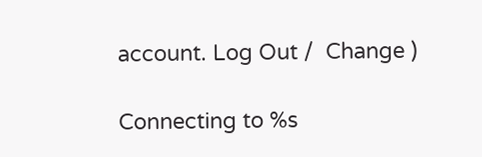account. Log Out /  Change )

Connecting to %s